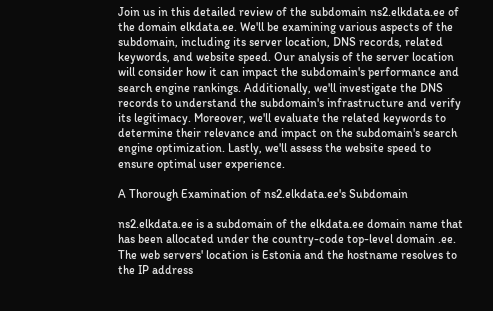Join us in this detailed review of the subdomain ns2.elkdata.ee of the domain elkdata.ee. We'll be examining various aspects of the subdomain, including its server location, DNS records, related keywords, and website speed. Our analysis of the server location will consider how it can impact the subdomain's performance and search engine rankings. Additionally, we'll investigate the DNS records to understand the subdomain's infrastructure and verify its legitimacy. Moreover, we'll evaluate the related keywords to determine their relevance and impact on the subdomain's search engine optimization. Lastly, we'll assess the website speed to ensure optimal user experience.

A Thorough Examination of ns2.elkdata.ee's Subdomain

ns2.elkdata.ee is a subdomain of the elkdata.ee domain name that has been allocated under the country-code top-level domain .ee. The web servers' location is Estonia and the hostname resolves to the IP address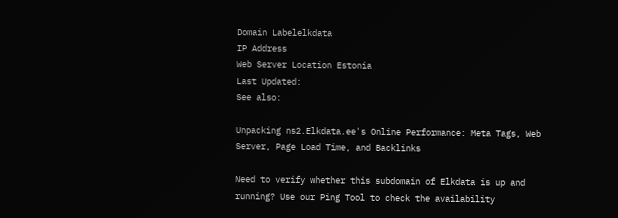Domain Labelelkdata
IP Address
Web Server Location Estonia
Last Updated:
See also:

Unpacking ns2.Elkdata.ee's Online Performance: Meta Tags, Web Server, Page Load Time, and Backlinks

Need to verify whether this subdomain of Elkdata is up and running? Use our Ping Tool to check the availability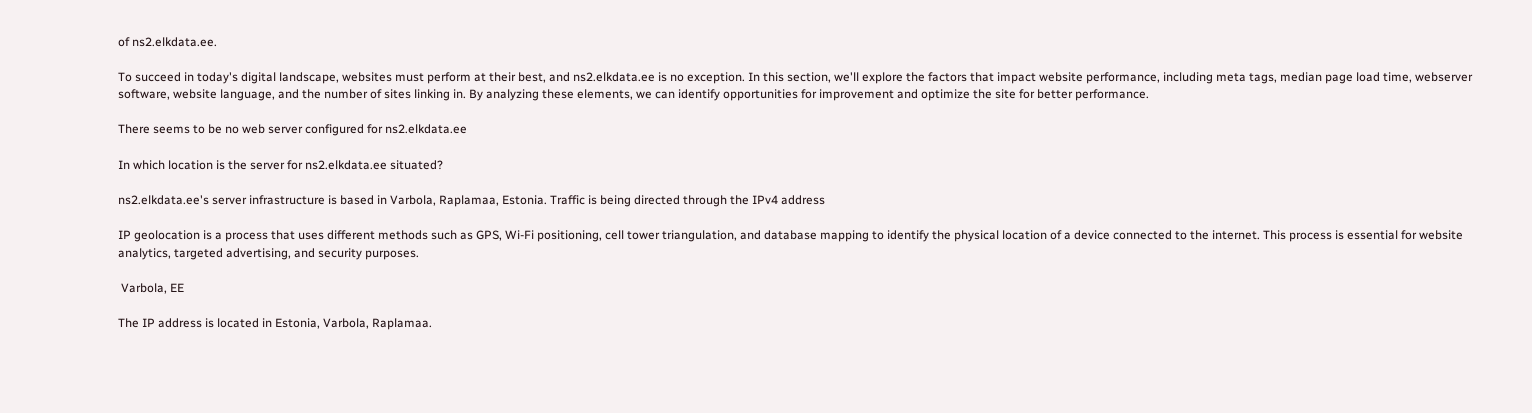of ns2.elkdata.ee.

To succeed in today's digital landscape, websites must perform at their best, and ns2.elkdata.ee is no exception. In this section, we'll explore the factors that impact website performance, including meta tags, median page load time, webserver software, website language, and the number of sites linking in. By analyzing these elements, we can identify opportunities for improvement and optimize the site for better performance.

There seems to be no web server configured for ns2.elkdata.ee

In which location is the server for ns2.elkdata.ee situated?

ns2.elkdata.ee's server infrastructure is based in Varbola, Raplamaa, Estonia. Traffic is being directed through the IPv4 address

IP geolocation is a process that uses different methods such as GPS, Wi-Fi positioning, cell tower triangulation, and database mapping to identify the physical location of a device connected to the internet. This process is essential for website analytics, targeted advertising, and security purposes.

 Varbola, EE

The IP address is located in Estonia, Varbola, Raplamaa.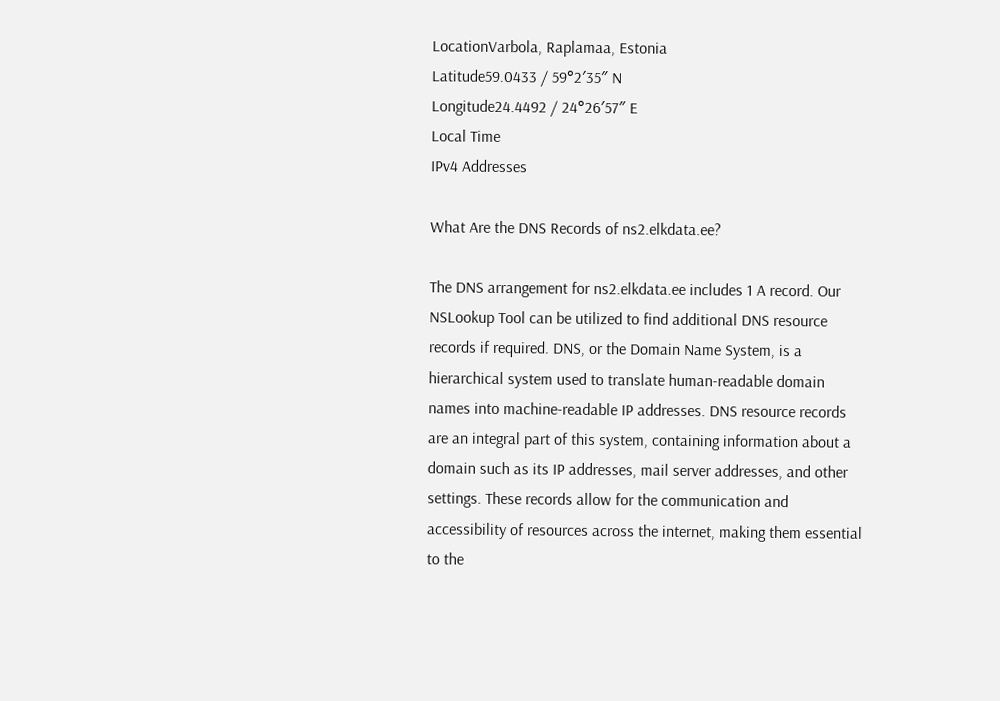LocationVarbola, Raplamaa, Estonia
Latitude59.0433 / 59°2′35″ N
Longitude24.4492 / 24°26′57″ E
Local Time
IPv4 Addresses

What Are the DNS Records of ns2.elkdata.ee?

The DNS arrangement for ns2.elkdata.ee includes 1 A record. Our NSLookup Tool can be utilized to find additional DNS resource records if required. DNS, or the Domain Name System, is a hierarchical system used to translate human-readable domain names into machine-readable IP addresses. DNS resource records are an integral part of this system, containing information about a domain such as its IP addresses, mail server addresses, and other settings. These records allow for the communication and accessibility of resources across the internet, making them essential to the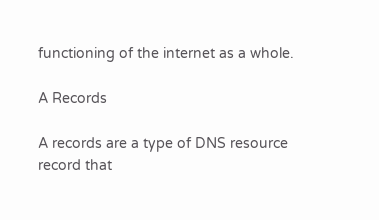functioning of the internet as a whole.

A Records

A records are a type of DNS resource record that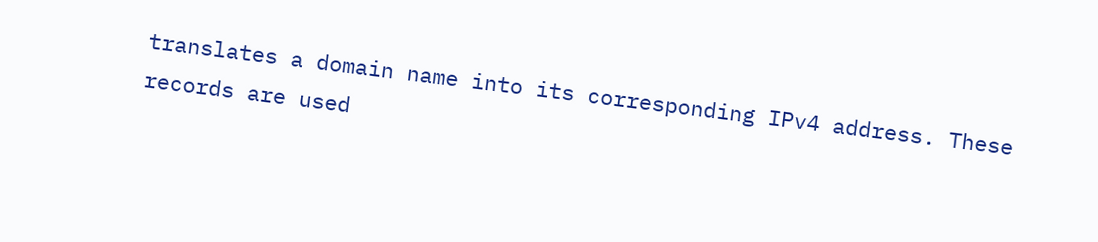translates a domain name into its corresponding IPv4 address. These records are used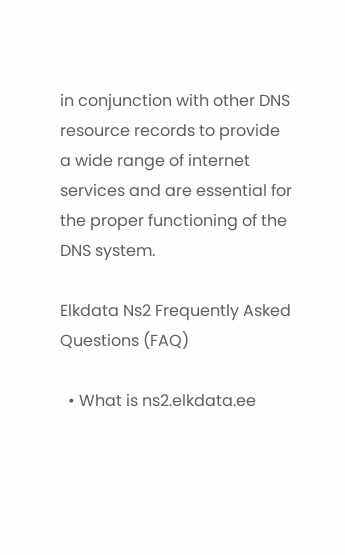in conjunction with other DNS resource records to provide a wide range of internet services and are essential for the proper functioning of the DNS system.

Elkdata Ns2 Frequently Asked Questions (FAQ)

  • What is ns2.elkdata.ee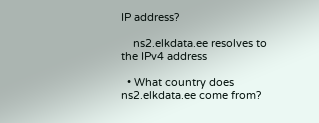IP address?

    ns2.elkdata.ee resolves to the IPv4 address

  • What country does ns2.elkdata.ee come from?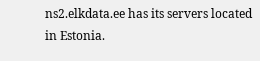ns2.elkdata.ee has its servers located in Estonia.